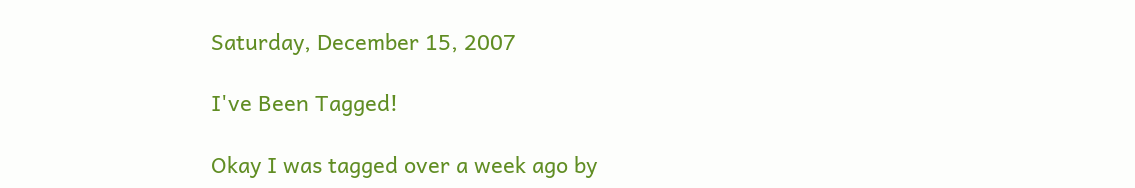Saturday, December 15, 2007

I've Been Tagged!

Okay I was tagged over a week ago by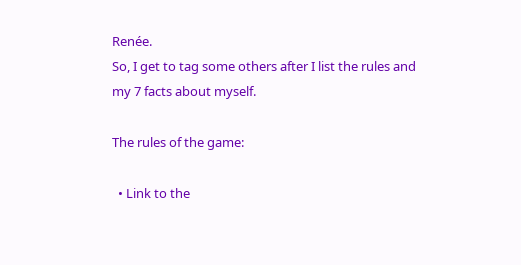Renée.
So, I get to tag some others after I list the rules and my 7 facts about myself.

The rules of the game:

  • Link to the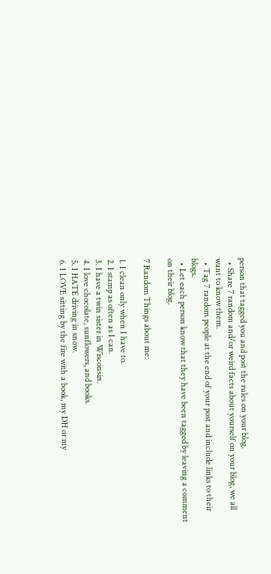person that tagged you and post the rules on your blog.
  • Share 7 random and/or weird facts about yourself on your blog, we all want to know them.
  • Tag 7 random people at the end of your post and include links to their blogs.
  • Let each person know that they have been tagged by leaving a comment on their blog.

7 Random Things about me:

1. I clean only when I have to.
2. I stamp as often as I can.
3. I have a twin sister in Wisconsin.
4. I love chocolate, sunflowers, and books.
5. I HATE driving in snow.
6. I LOVE sitting by the fire with a book, my DH or my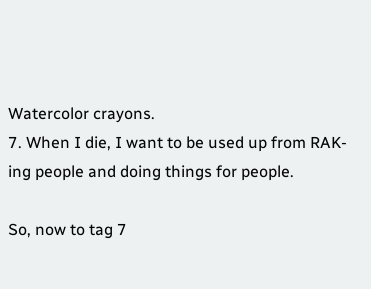Watercolor crayons.
7. When I die, I want to be used up from RAK-ing people and doing things for people.

So, now to tag 7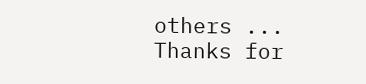others ... Thanks for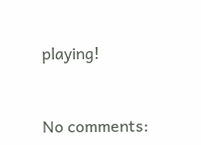playing!


No comments: